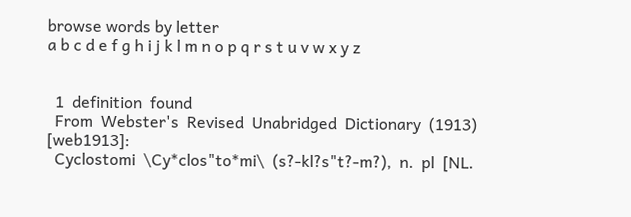browse words by letter
a b c d e f g h i j k l m n o p q r s t u v w x y z


  1  definition  found
  From  Webster's  Revised  Unabridged  Dictionary  (1913)  [web1913]:
  Cyclostomi  \Cy*clos"to*mi\  (s?-kl?s"t?-m?),  n.  pl  [NL.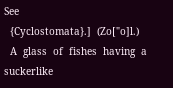See
  {Cyclostomata}.]  (Zo["o]l.)
  A  glass  of  fishes  having  a  suckerlike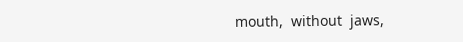mouth,  without  jaws,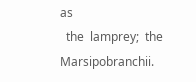as
  the  lamprey;  the  Marsipobranchii.